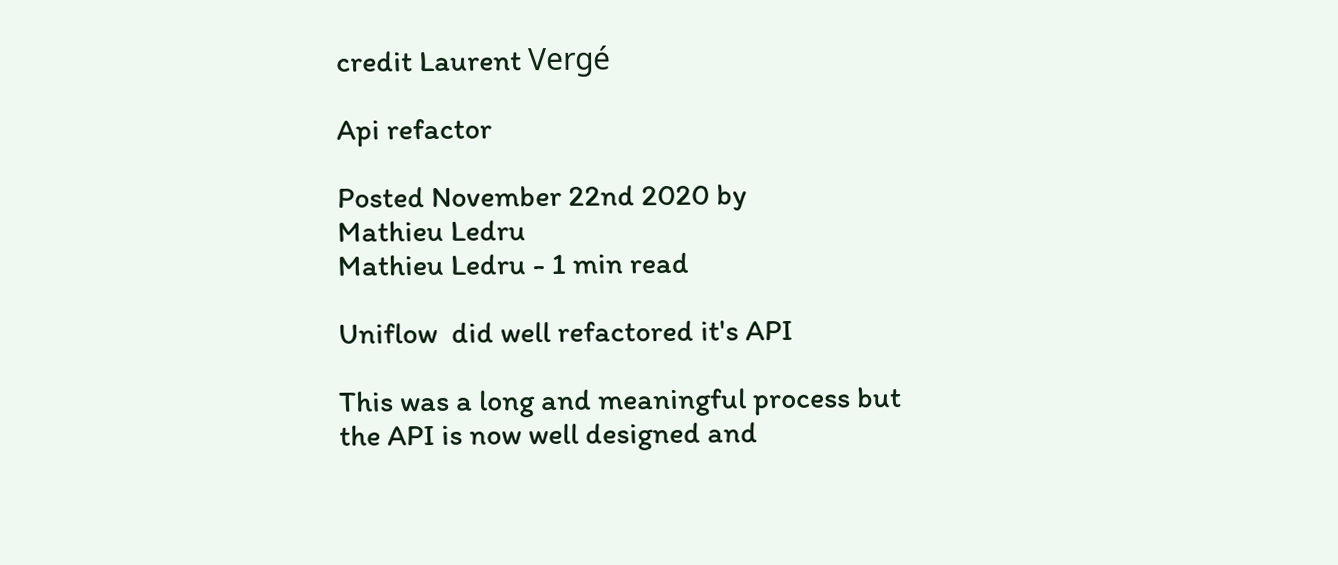credit Laurent Vergé

Api refactor

Posted November 22nd 2020 by
Mathieu Ledru
Mathieu Ledru - 1 min read

Uniflow  did well refactored it's API

This was a long and meaningful process but the API is now well designed and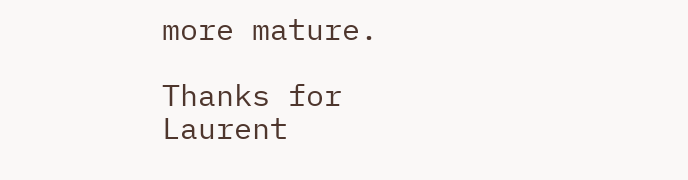more mature.

Thanks for Laurent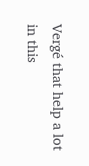Vergé that help a lot in this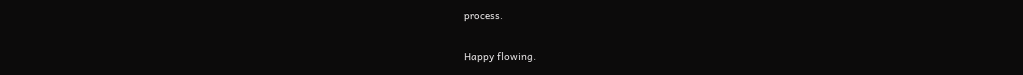process.

Happy flowing.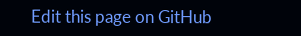Edit this page on GitHub